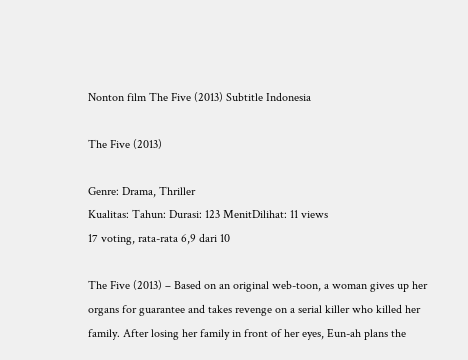Nonton film The Five (2013) Subtitle Indonesia

The Five (2013)

Genre: Drama, Thriller
Kualitas: Tahun: Durasi: 123 MenitDilihat: 11 views
17 voting, rata-rata 6,9 dari 10

The Five (2013) – Based on an original web-toon, a woman gives up her organs for guarantee and takes revenge on a serial killer who killed her family. After losing her family in front of her eyes, Eun-ah plans the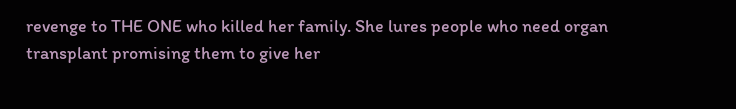revenge to THE ONE who killed her family. She lures people who need organ transplant promising them to give her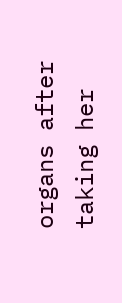organs after taking her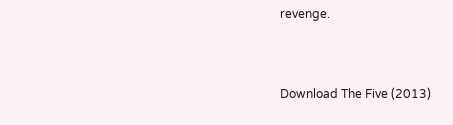revenge.


Download The Five (2013)